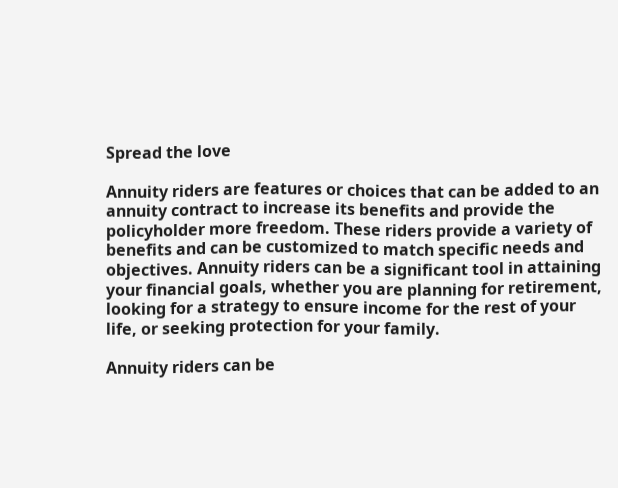Spread the love

Annuity riders are features or choices that can be added to an annuity contract to increase its benefits and provide the policyholder more freedom. These riders provide a variety of benefits and can be customized to match specific needs and objectives. Annuity riders can be a significant tool in attaining your financial goals, whether you are planning for retirement, looking for a strategy to ensure income for the rest of your life, or seeking protection for your family.

Annuity riders can be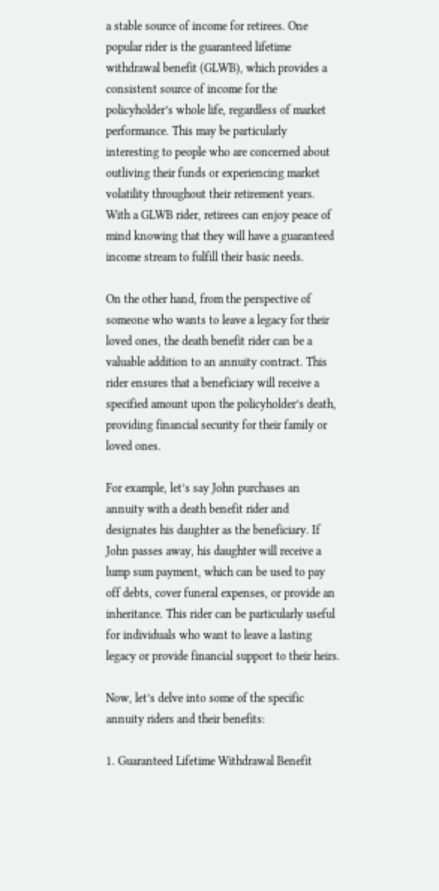a stable source of income for retirees. One popular rider is the guaranteed lifetime withdrawal benefit (GLWB), which provides a consistent source of income for the policyholder’s whole life, regardless of market performance. This may be particularly interesting to people who are concerned about outliving their funds or experiencing market volatility throughout their retirement years. With a GLWB rider, retirees can enjoy peace of mind knowing that they will have a guaranteed income stream to fulfill their basic needs.

On the other hand, from the perspective of someone who wants to leave a legacy for their loved ones, the death benefit rider can be a valuable addition to an annuity contract. This rider ensures that a beneficiary will receive a specified amount upon the policyholder’s death, providing financial security for their family or loved ones.

For example, let’s say John purchases an annuity with a death benefit rider and designates his daughter as the beneficiary. If John passes away, his daughter will receive a lump sum payment, which can be used to pay off debts, cover funeral expenses, or provide an inheritance. This rider can be particularly useful for individuals who want to leave a lasting legacy or provide financial support to their heirs.

Now, let’s delve into some of the specific annuity riders and their benefits:

1. Guaranteed Lifetime Withdrawal Benefit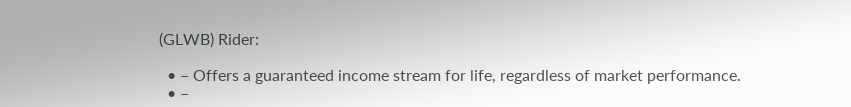(GLWB) Rider:

  • – Offers a guaranteed income stream for life, regardless of market performance.
  • –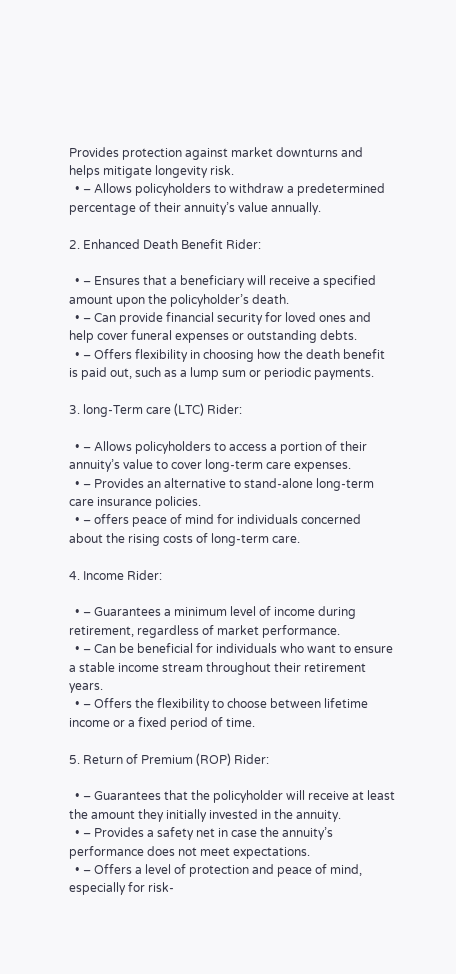Provides protection against market downturns and helps mitigate longevity risk.
  • – Allows policyholders to withdraw a predetermined percentage of their annuity’s value annually.

2. Enhanced Death Benefit Rider:

  • – Ensures that a beneficiary will receive a specified amount upon the policyholder’s death.
  • – Can provide financial security for loved ones and help cover funeral expenses or outstanding debts.
  • – Offers flexibility in choosing how the death benefit is paid out, such as a lump sum or periodic payments.

3. long-Term care (LTC) Rider:

  • – Allows policyholders to access a portion of their annuity’s value to cover long-term care expenses.
  • – Provides an alternative to stand-alone long-term care insurance policies.
  • – offers peace of mind for individuals concerned about the rising costs of long-term care.

4. Income Rider:

  • – Guarantees a minimum level of income during retirement, regardless of market performance.
  • – Can be beneficial for individuals who want to ensure a stable income stream throughout their retirement years.
  • – Offers the flexibility to choose between lifetime income or a fixed period of time.

5. Return of Premium (ROP) Rider:

  • – Guarantees that the policyholder will receive at least the amount they initially invested in the annuity.
  • – Provides a safety net in case the annuity’s performance does not meet expectations.
  • – Offers a level of protection and peace of mind, especially for risk-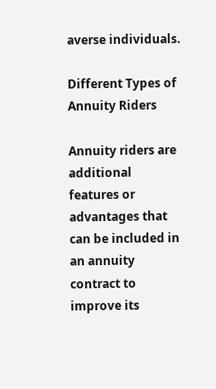averse individuals.

Different Types of Annuity Riders

Annuity riders are additional features or advantages that can be included in an annuity contract to improve its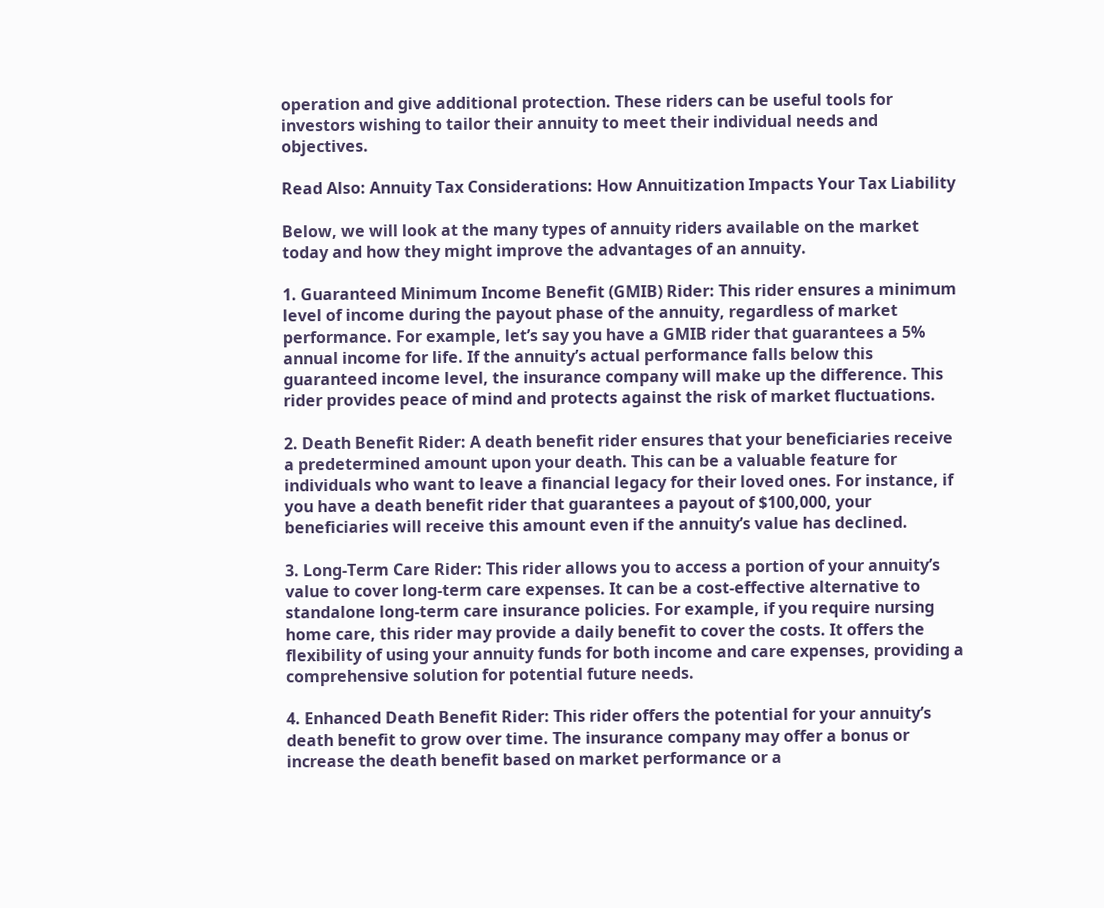operation and give additional protection. These riders can be useful tools for investors wishing to tailor their annuity to meet their individual needs and objectives.

Read Also: Annuity Tax Considerations: How Annuitization Impacts Your Tax Liability

Below, we will look at the many types of annuity riders available on the market today and how they might improve the advantages of an annuity.

1. Guaranteed Minimum Income Benefit (GMIB) Rider: This rider ensures a minimum level of income during the payout phase of the annuity, regardless of market performance. For example, let’s say you have a GMIB rider that guarantees a 5% annual income for life. If the annuity’s actual performance falls below this guaranteed income level, the insurance company will make up the difference. This rider provides peace of mind and protects against the risk of market fluctuations.

2. Death Benefit Rider: A death benefit rider ensures that your beneficiaries receive a predetermined amount upon your death. This can be a valuable feature for individuals who want to leave a financial legacy for their loved ones. For instance, if you have a death benefit rider that guarantees a payout of $100,000, your beneficiaries will receive this amount even if the annuity’s value has declined.

3. Long-Term Care Rider: This rider allows you to access a portion of your annuity’s value to cover long-term care expenses. It can be a cost-effective alternative to standalone long-term care insurance policies. For example, if you require nursing home care, this rider may provide a daily benefit to cover the costs. It offers the flexibility of using your annuity funds for both income and care expenses, providing a comprehensive solution for potential future needs.

4. Enhanced Death Benefit Rider: This rider offers the potential for your annuity’s death benefit to grow over time. The insurance company may offer a bonus or increase the death benefit based on market performance or a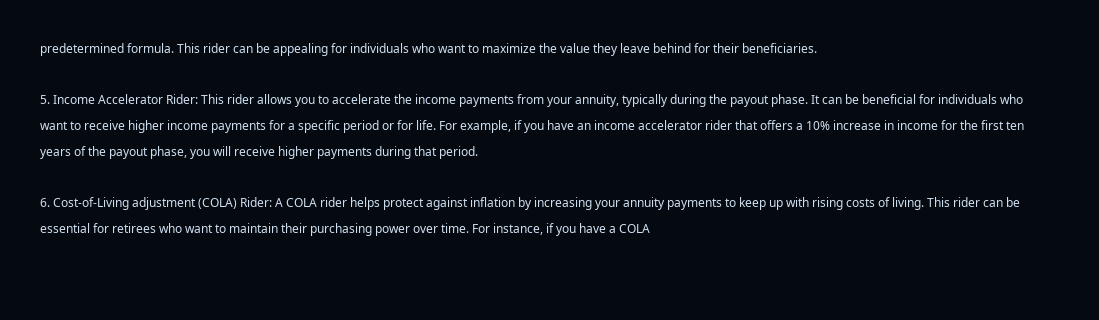predetermined formula. This rider can be appealing for individuals who want to maximize the value they leave behind for their beneficiaries.

5. Income Accelerator Rider: This rider allows you to accelerate the income payments from your annuity, typically during the payout phase. It can be beneficial for individuals who want to receive higher income payments for a specific period or for life. For example, if you have an income accelerator rider that offers a 10% increase in income for the first ten years of the payout phase, you will receive higher payments during that period.

6. Cost-of-Living adjustment (COLA) Rider: A COLA rider helps protect against inflation by increasing your annuity payments to keep up with rising costs of living. This rider can be essential for retirees who want to maintain their purchasing power over time. For instance, if you have a COLA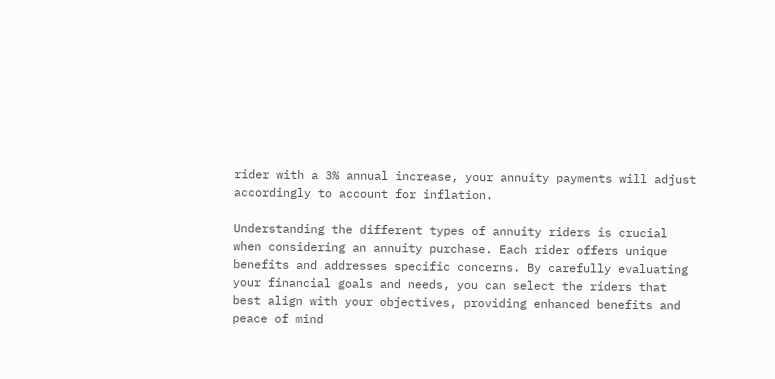rider with a 3% annual increase, your annuity payments will adjust accordingly to account for inflation.

Understanding the different types of annuity riders is crucial when considering an annuity purchase. Each rider offers unique benefits and addresses specific concerns. By carefully evaluating your financial goals and needs, you can select the riders that best align with your objectives, providing enhanced benefits and peace of mind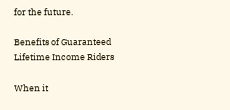for the future.

Benefits of Guaranteed Lifetime Income Riders

When it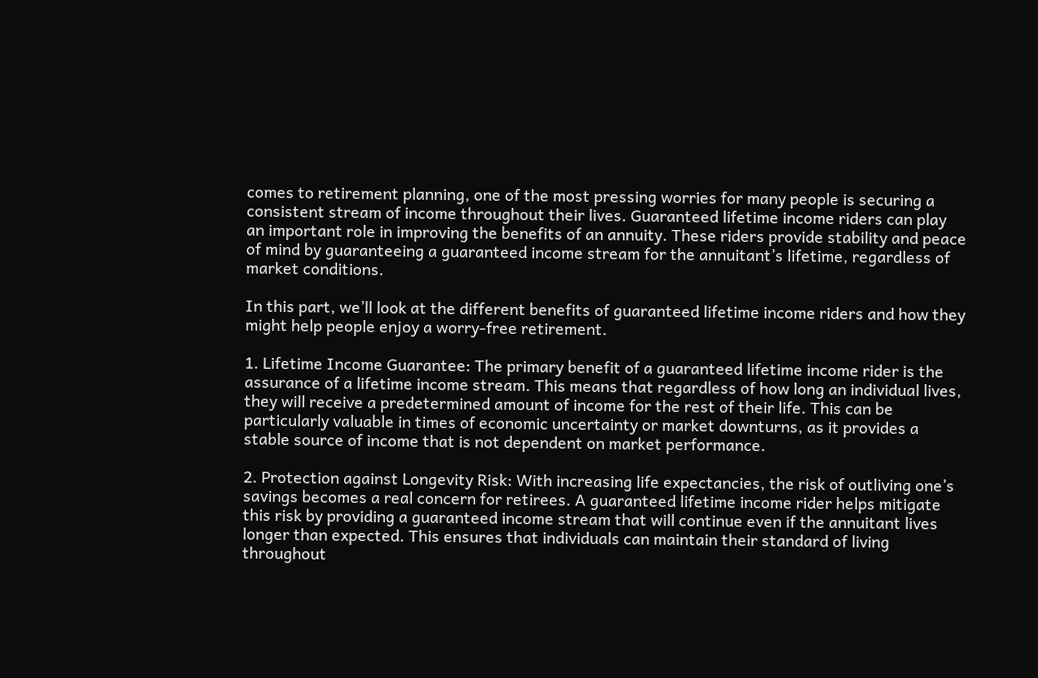comes to retirement planning, one of the most pressing worries for many people is securing a consistent stream of income throughout their lives. Guaranteed lifetime income riders can play an important role in improving the benefits of an annuity. These riders provide stability and peace of mind by guaranteeing a guaranteed income stream for the annuitant’s lifetime, regardless of market conditions.

In this part, we’ll look at the different benefits of guaranteed lifetime income riders and how they might help people enjoy a worry-free retirement.

1. Lifetime Income Guarantee: The primary benefit of a guaranteed lifetime income rider is the assurance of a lifetime income stream. This means that regardless of how long an individual lives, they will receive a predetermined amount of income for the rest of their life. This can be particularly valuable in times of economic uncertainty or market downturns, as it provides a stable source of income that is not dependent on market performance.

2. Protection against Longevity Risk: With increasing life expectancies, the risk of outliving one’s savings becomes a real concern for retirees. A guaranteed lifetime income rider helps mitigate this risk by providing a guaranteed income stream that will continue even if the annuitant lives longer than expected. This ensures that individuals can maintain their standard of living throughout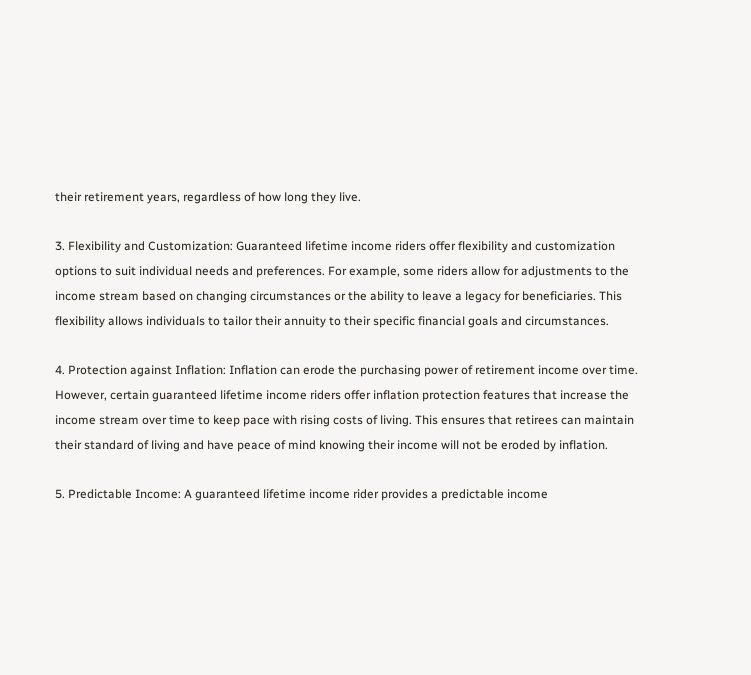their retirement years, regardless of how long they live.

3. Flexibility and Customization: Guaranteed lifetime income riders offer flexibility and customization options to suit individual needs and preferences. For example, some riders allow for adjustments to the income stream based on changing circumstances or the ability to leave a legacy for beneficiaries. This flexibility allows individuals to tailor their annuity to their specific financial goals and circumstances.

4. Protection against Inflation: Inflation can erode the purchasing power of retirement income over time. However, certain guaranteed lifetime income riders offer inflation protection features that increase the income stream over time to keep pace with rising costs of living. This ensures that retirees can maintain their standard of living and have peace of mind knowing their income will not be eroded by inflation.

5. Predictable Income: A guaranteed lifetime income rider provides a predictable income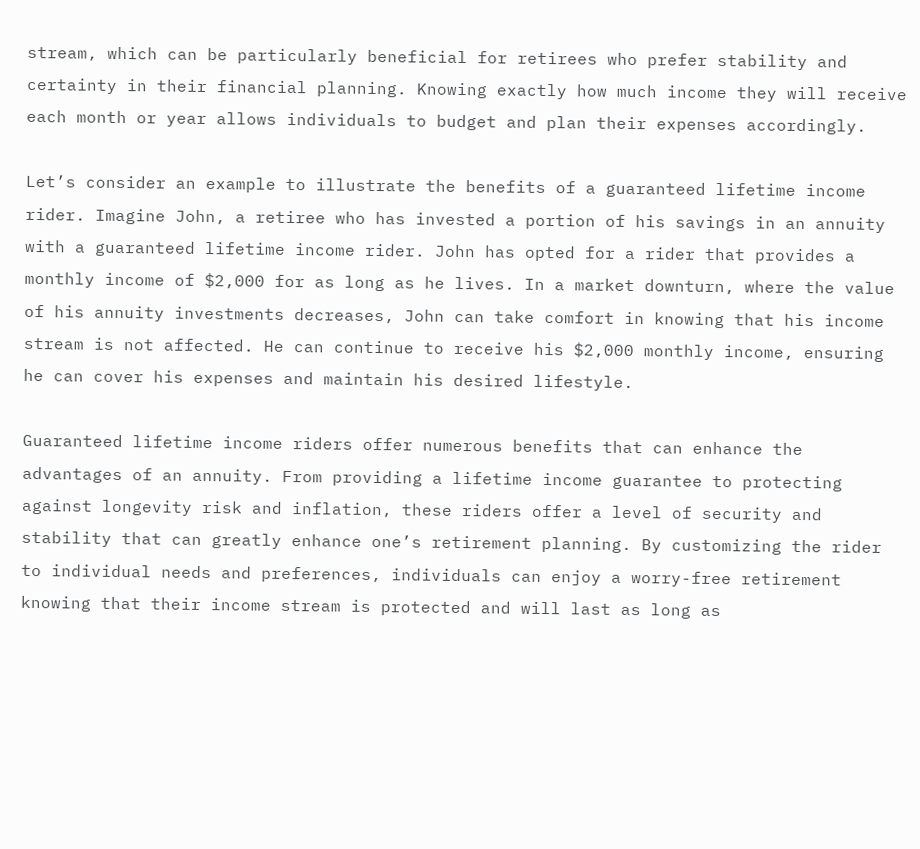stream, which can be particularly beneficial for retirees who prefer stability and certainty in their financial planning. Knowing exactly how much income they will receive each month or year allows individuals to budget and plan their expenses accordingly.

Let’s consider an example to illustrate the benefits of a guaranteed lifetime income rider. Imagine John, a retiree who has invested a portion of his savings in an annuity with a guaranteed lifetime income rider. John has opted for a rider that provides a monthly income of $2,000 for as long as he lives. In a market downturn, where the value of his annuity investments decreases, John can take comfort in knowing that his income stream is not affected. He can continue to receive his $2,000 monthly income, ensuring he can cover his expenses and maintain his desired lifestyle.

Guaranteed lifetime income riders offer numerous benefits that can enhance the advantages of an annuity. From providing a lifetime income guarantee to protecting against longevity risk and inflation, these riders offer a level of security and stability that can greatly enhance one’s retirement planning. By customizing the rider to individual needs and preferences, individuals can enjoy a worry-free retirement knowing that their income stream is protected and will last as long as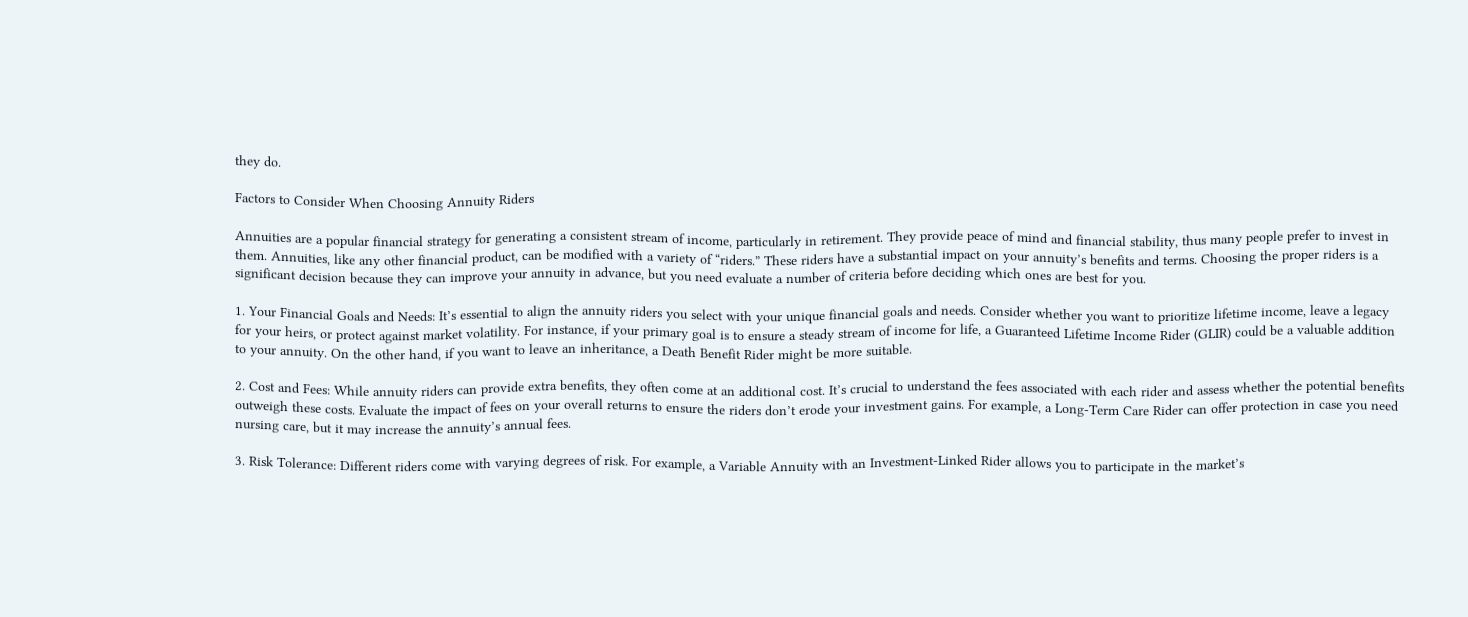they do.

Factors to Consider When Choosing Annuity Riders

Annuities are a popular financial strategy for generating a consistent stream of income, particularly in retirement. They provide peace of mind and financial stability, thus many people prefer to invest in them. Annuities, like any other financial product, can be modified with a variety of “riders.” These riders have a substantial impact on your annuity’s benefits and terms. Choosing the proper riders is a significant decision because they can improve your annuity in advance, but you need evaluate a number of criteria before deciding which ones are best for you.

1. Your Financial Goals and Needs: It’s essential to align the annuity riders you select with your unique financial goals and needs. Consider whether you want to prioritize lifetime income, leave a legacy for your heirs, or protect against market volatility. For instance, if your primary goal is to ensure a steady stream of income for life, a Guaranteed Lifetime Income Rider (GLIR) could be a valuable addition to your annuity. On the other hand, if you want to leave an inheritance, a Death Benefit Rider might be more suitable.

2. Cost and Fees: While annuity riders can provide extra benefits, they often come at an additional cost. It’s crucial to understand the fees associated with each rider and assess whether the potential benefits outweigh these costs. Evaluate the impact of fees on your overall returns to ensure the riders don’t erode your investment gains. For example, a Long-Term Care Rider can offer protection in case you need nursing care, but it may increase the annuity’s annual fees.

3. Risk Tolerance: Different riders come with varying degrees of risk. For example, a Variable Annuity with an Investment-Linked Rider allows you to participate in the market’s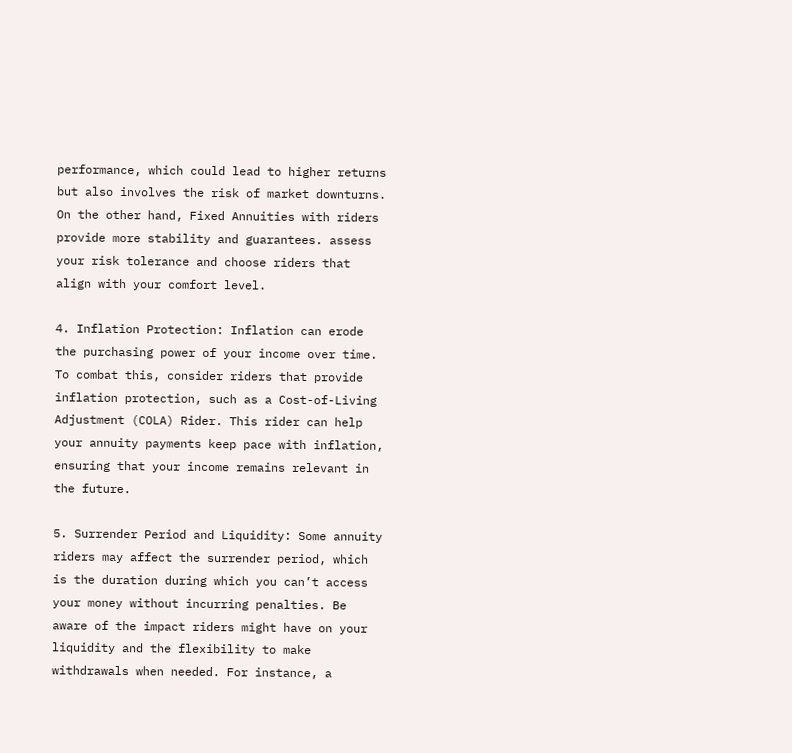performance, which could lead to higher returns but also involves the risk of market downturns. On the other hand, Fixed Annuities with riders provide more stability and guarantees. assess your risk tolerance and choose riders that align with your comfort level.

4. Inflation Protection: Inflation can erode the purchasing power of your income over time. To combat this, consider riders that provide inflation protection, such as a Cost-of-Living Adjustment (COLA) Rider. This rider can help your annuity payments keep pace with inflation, ensuring that your income remains relevant in the future.

5. Surrender Period and Liquidity: Some annuity riders may affect the surrender period, which is the duration during which you can’t access your money without incurring penalties. Be aware of the impact riders might have on your liquidity and the flexibility to make withdrawals when needed. For instance, a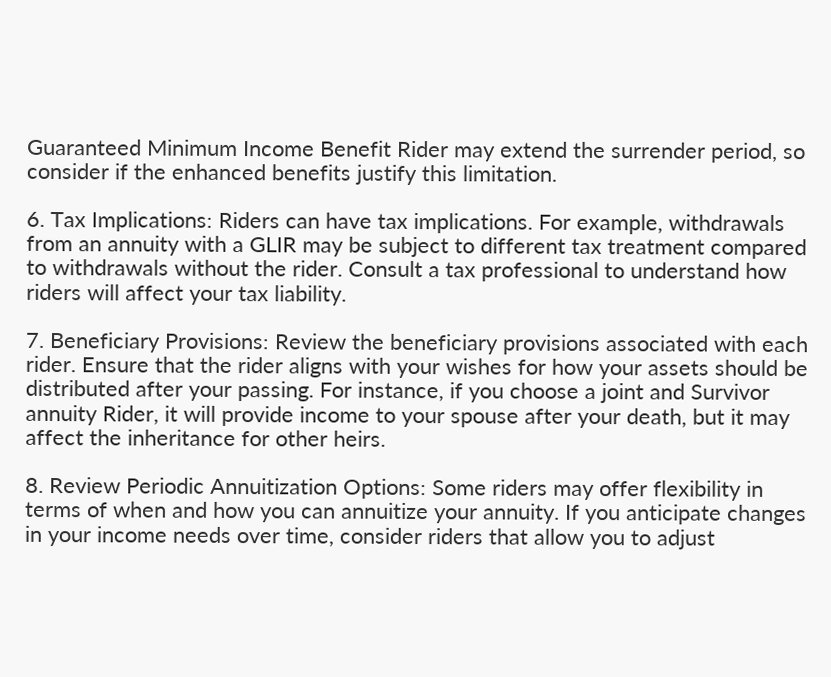Guaranteed Minimum Income Benefit Rider may extend the surrender period, so consider if the enhanced benefits justify this limitation.

6. Tax Implications: Riders can have tax implications. For example, withdrawals from an annuity with a GLIR may be subject to different tax treatment compared to withdrawals without the rider. Consult a tax professional to understand how riders will affect your tax liability.

7. Beneficiary Provisions: Review the beneficiary provisions associated with each rider. Ensure that the rider aligns with your wishes for how your assets should be distributed after your passing. For instance, if you choose a joint and Survivor annuity Rider, it will provide income to your spouse after your death, but it may affect the inheritance for other heirs.

8. Review Periodic Annuitization Options: Some riders may offer flexibility in terms of when and how you can annuitize your annuity. If you anticipate changes in your income needs over time, consider riders that allow you to adjust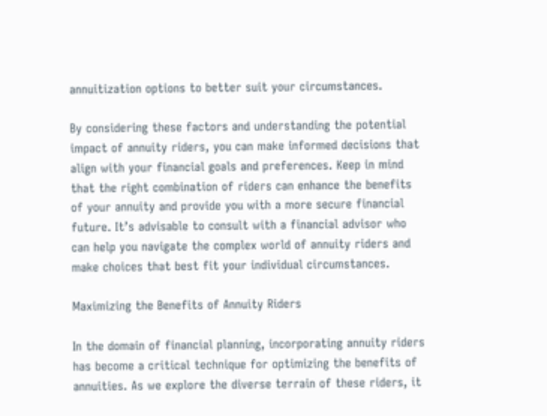annuitization options to better suit your circumstances.

By considering these factors and understanding the potential impact of annuity riders, you can make informed decisions that align with your financial goals and preferences. Keep in mind that the right combination of riders can enhance the benefits of your annuity and provide you with a more secure financial future. It’s advisable to consult with a financial advisor who can help you navigate the complex world of annuity riders and make choices that best fit your individual circumstances.

Maximizing the Benefits of Annuity Riders

In the domain of financial planning, incorporating annuity riders has become a critical technique for optimizing the benefits of annuities. As we explore the diverse terrain of these riders, it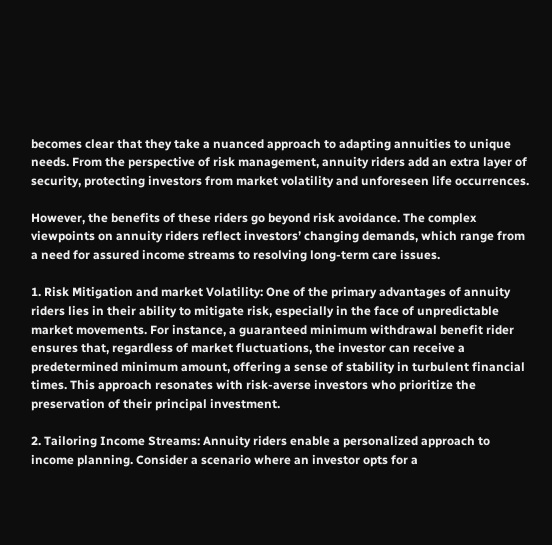becomes clear that they take a nuanced approach to adapting annuities to unique needs. From the perspective of risk management, annuity riders add an extra layer of security, protecting investors from market volatility and unforeseen life occurrences.

However, the benefits of these riders go beyond risk avoidance. The complex viewpoints on annuity riders reflect investors’ changing demands, which range from a need for assured income streams to resolving long-term care issues.

1. Risk Mitigation and market Volatility: One of the primary advantages of annuity riders lies in their ability to mitigate risk, especially in the face of unpredictable market movements. For instance, a guaranteed minimum withdrawal benefit rider ensures that, regardless of market fluctuations, the investor can receive a predetermined minimum amount, offering a sense of stability in turbulent financial times. This approach resonates with risk-averse investors who prioritize the preservation of their principal investment.

2. Tailoring Income Streams: Annuity riders enable a personalized approach to income planning. Consider a scenario where an investor opts for a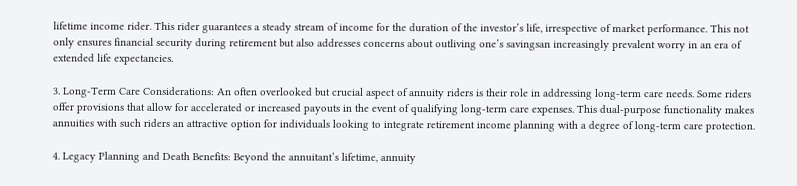lifetime income rider. This rider guarantees a steady stream of income for the duration of the investor’s life, irrespective of market performance. This not only ensures financial security during retirement but also addresses concerns about outliving one’s savingsan increasingly prevalent worry in an era of extended life expectancies.

3. Long-Term Care Considerations: An often overlooked but crucial aspect of annuity riders is their role in addressing long-term care needs. Some riders offer provisions that allow for accelerated or increased payouts in the event of qualifying long-term care expenses. This dual-purpose functionality makes annuities with such riders an attractive option for individuals looking to integrate retirement income planning with a degree of long-term care protection.

4. Legacy Planning and Death Benefits: Beyond the annuitant’s lifetime, annuity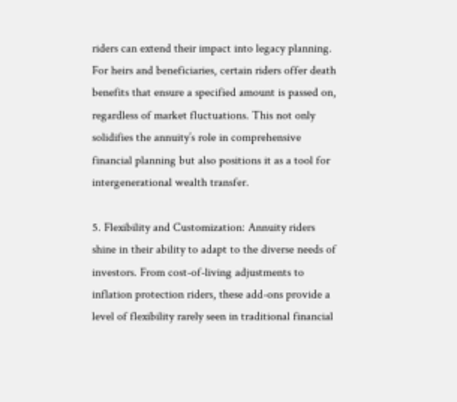riders can extend their impact into legacy planning. For heirs and beneficiaries, certain riders offer death benefits that ensure a specified amount is passed on, regardless of market fluctuations. This not only solidifies the annuity’s role in comprehensive financial planning but also positions it as a tool for intergenerational wealth transfer.

5. Flexibility and Customization: Annuity riders shine in their ability to adapt to the diverse needs of investors. From cost-of-living adjustments to inflation protection riders, these add-ons provide a level of flexibility rarely seen in traditional financial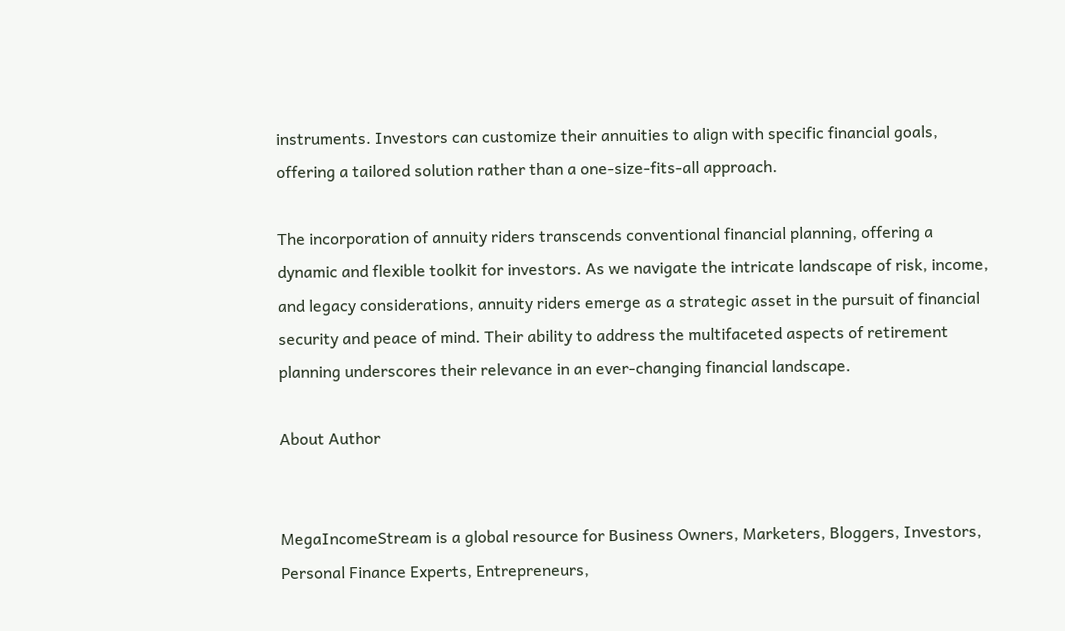instruments. Investors can customize their annuities to align with specific financial goals, offering a tailored solution rather than a one-size-fits-all approach.

The incorporation of annuity riders transcends conventional financial planning, offering a dynamic and flexible toolkit for investors. As we navigate the intricate landscape of risk, income, and legacy considerations, annuity riders emerge as a strategic asset in the pursuit of financial security and peace of mind. Their ability to address the multifaceted aspects of retirement planning underscores their relevance in an ever-changing financial landscape.

About Author


MegaIncomeStream is a global resource for Business Owners, Marketers, Bloggers, Investors, Personal Finance Experts, Entrepreneurs,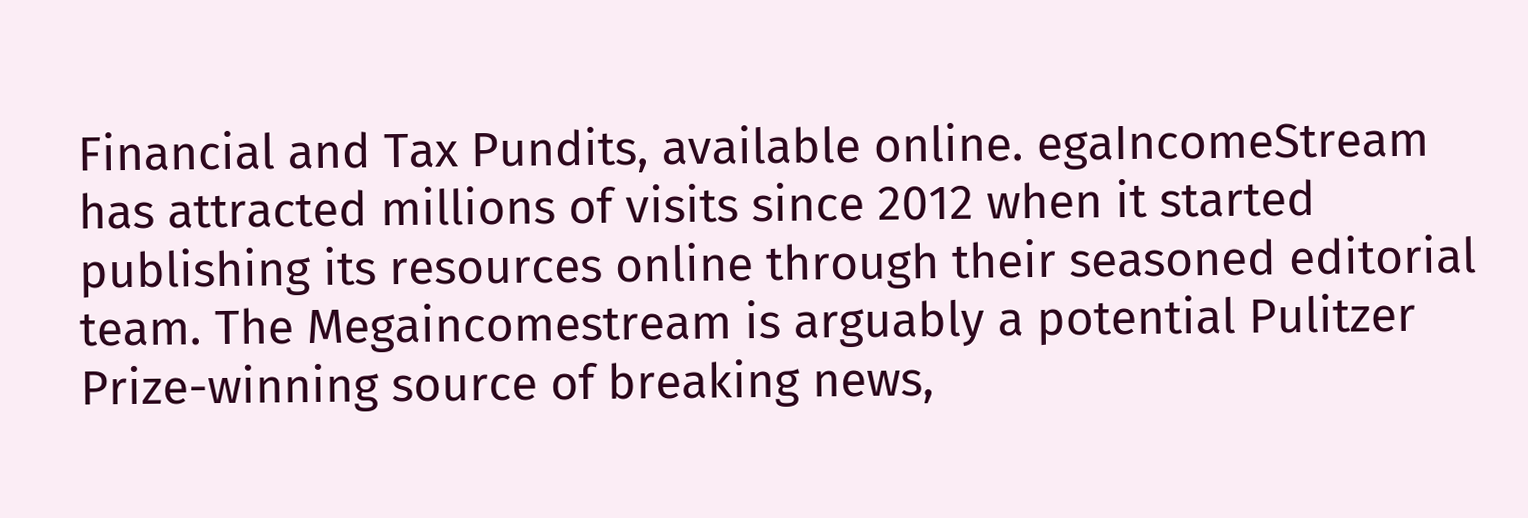Financial and Tax Pundits, available online. egaIncomeStream has attracted millions of visits since 2012 when it started publishing its resources online through their seasoned editorial team. The Megaincomestream is arguably a potential Pulitzer Prize-winning source of breaking news,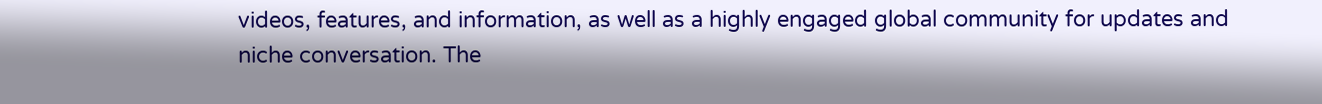videos, features, and information, as well as a highly engaged global community for updates and niche conversation. The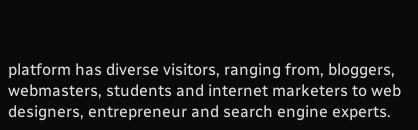platform has diverse visitors, ranging from, bloggers, webmasters, students and internet marketers to web designers, entrepreneur and search engine experts.